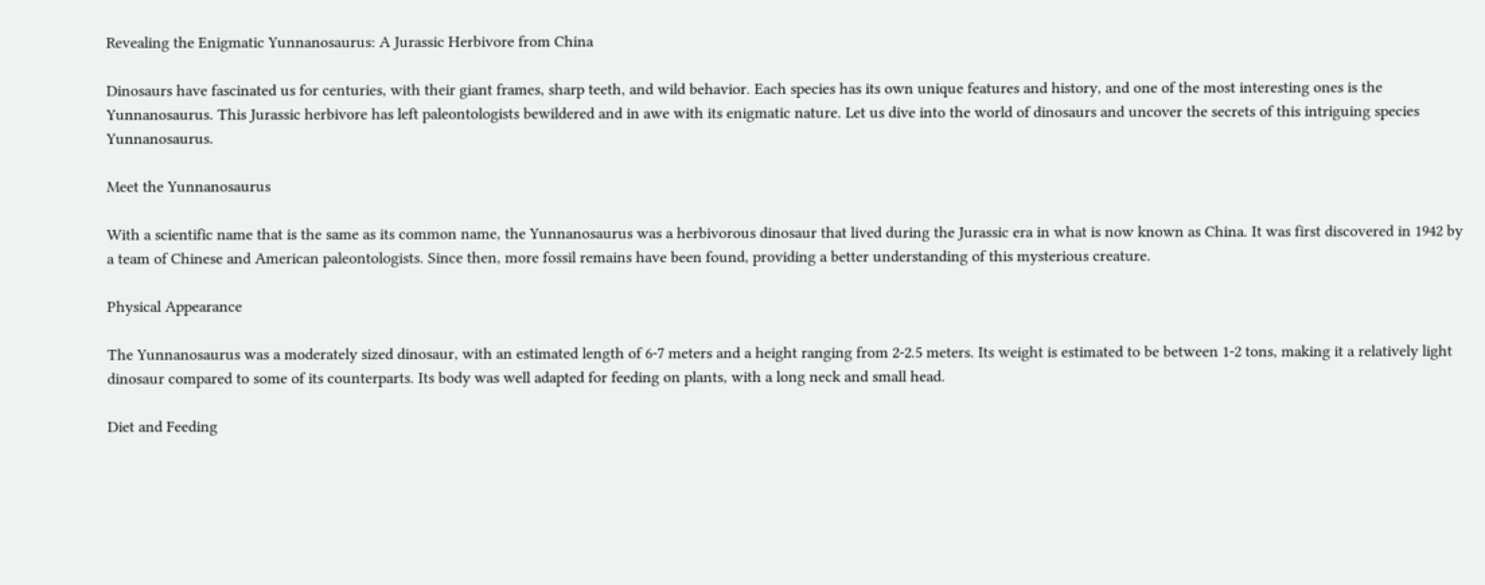Revealing the Enigmatic Yunnanosaurus: A Jurassic Herbivore from China

Dinosaurs have fascinated us for centuries, with their giant frames, sharp teeth, and wild behavior. Each species has its own unique features and history, and one of the most interesting ones is the Yunnanosaurus. This Jurassic herbivore has left paleontologists bewildered and in awe with its enigmatic nature. Let us dive into the world of dinosaurs and uncover the secrets of this intriguing species Yunnanosaurus.

Meet the Yunnanosaurus

With a scientific name that is the same as its common name, the Yunnanosaurus was a herbivorous dinosaur that lived during the Jurassic era in what is now known as China. It was first discovered in 1942 by a team of Chinese and American paleontologists. Since then, more fossil remains have been found, providing a better understanding of this mysterious creature.

Physical Appearance

The Yunnanosaurus was a moderately sized dinosaur, with an estimated length of 6-7 meters and a height ranging from 2-2.5 meters. Its weight is estimated to be between 1-2 tons, making it a relatively light dinosaur compared to some of its counterparts. Its body was well adapted for feeding on plants, with a long neck and small head.

Diet and Feeding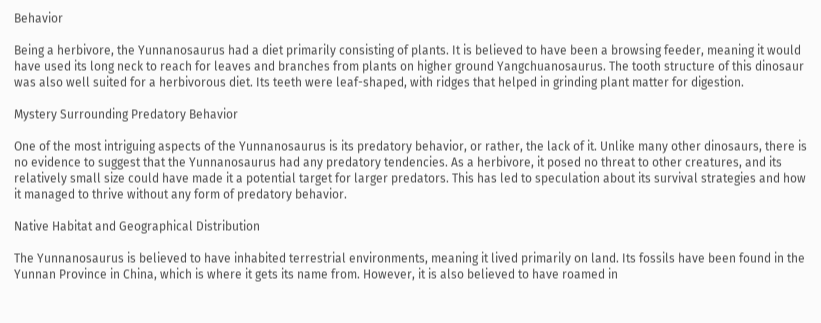Behavior

Being a herbivore, the Yunnanosaurus had a diet primarily consisting of plants. It is believed to have been a browsing feeder, meaning it would have used its long neck to reach for leaves and branches from plants on higher ground Yangchuanosaurus. The tooth structure of this dinosaur was also well suited for a herbivorous diet. Its teeth were leaf-shaped, with ridges that helped in grinding plant matter for digestion.

Mystery Surrounding Predatory Behavior

One of the most intriguing aspects of the Yunnanosaurus is its predatory behavior, or rather, the lack of it. Unlike many other dinosaurs, there is no evidence to suggest that the Yunnanosaurus had any predatory tendencies. As a herbivore, it posed no threat to other creatures, and its relatively small size could have made it a potential target for larger predators. This has led to speculation about its survival strategies and how it managed to thrive without any form of predatory behavior.

Native Habitat and Geographical Distribution

The Yunnanosaurus is believed to have inhabited terrestrial environments, meaning it lived primarily on land. Its fossils have been found in the Yunnan Province in China, which is where it gets its name from. However, it is also believed to have roamed in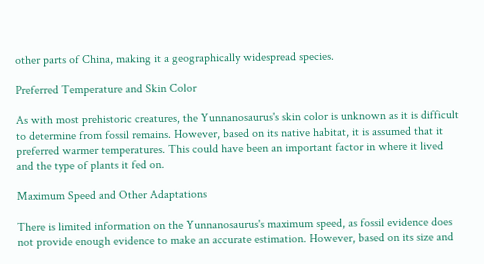other parts of China, making it a geographically widespread species.

Preferred Temperature and Skin Color

As with most prehistoric creatures, the Yunnanosaurus's skin color is unknown as it is difficult to determine from fossil remains. However, based on its native habitat, it is assumed that it preferred warmer temperatures. This could have been an important factor in where it lived and the type of plants it fed on.

Maximum Speed and Other Adaptations

There is limited information on the Yunnanosaurus's maximum speed, as fossil evidence does not provide enough evidence to make an accurate estimation. However, based on its size and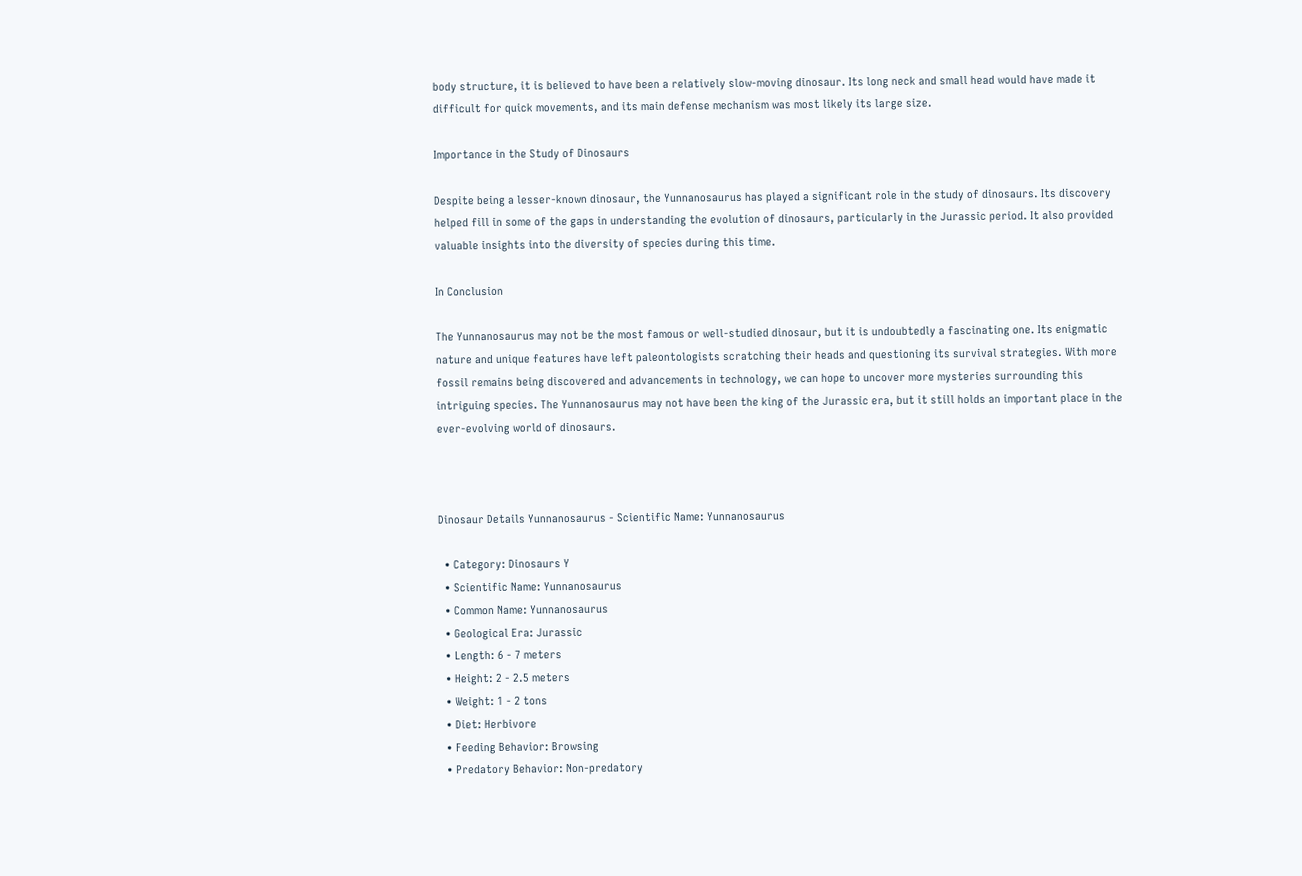body structure, it is believed to have been a relatively slow-moving dinosaur. Its long neck and small head would have made it difficult for quick movements, and its main defense mechanism was most likely its large size.

Importance in the Study of Dinosaurs

Despite being a lesser-known dinosaur, the Yunnanosaurus has played a significant role in the study of dinosaurs. Its discovery helped fill in some of the gaps in understanding the evolution of dinosaurs, particularly in the Jurassic period. It also provided valuable insights into the diversity of species during this time.

In Conclusion

The Yunnanosaurus may not be the most famous or well-studied dinosaur, but it is undoubtedly a fascinating one. Its enigmatic nature and unique features have left paleontologists scratching their heads and questioning its survival strategies. With more fossil remains being discovered and advancements in technology, we can hope to uncover more mysteries surrounding this intriguing species. The Yunnanosaurus may not have been the king of the Jurassic era, but it still holds an important place in the ever-evolving world of dinosaurs.



Dinosaur Details Yunnanosaurus - Scientific Name: Yunnanosaurus

  • Category: Dinosaurs Y
  • Scientific Name: Yunnanosaurus
  • Common Name: Yunnanosaurus
  • Geological Era: Jurassic
  • Length: 6 - 7 meters
  • Height: 2 - 2.5 meters
  • Weight: 1 - 2 tons
  • Diet: Herbivore
  • Feeding Behavior: Browsing
  • Predatory Behavior: Non-predatory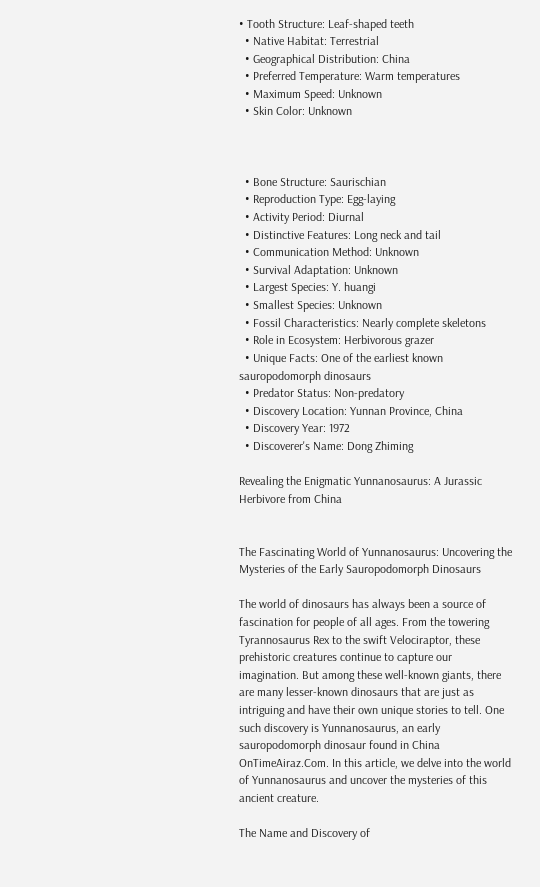• Tooth Structure: Leaf-shaped teeth
  • Native Habitat: Terrestrial
  • Geographical Distribution: China
  • Preferred Temperature: Warm temperatures
  • Maximum Speed: Unknown
  • Skin Color: Unknown



  • Bone Structure: Saurischian
  • Reproduction Type: Egg-laying
  • Activity Period: Diurnal
  • Distinctive Features: Long neck and tail
  • Communication Method: Unknown
  • Survival Adaptation: Unknown
  • Largest Species: Y. huangi
  • Smallest Species: Unknown
  • Fossil Characteristics: Nearly complete skeletons
  • Role in Ecosystem: Herbivorous grazer
  • Unique Facts: One of the earliest known sauropodomorph dinosaurs
  • Predator Status: Non-predatory
  • Discovery Location: Yunnan Province, China
  • Discovery Year: 1972
  • Discoverer's Name: Dong Zhiming

Revealing the Enigmatic Yunnanosaurus: A Jurassic Herbivore from China


The Fascinating World of Yunnanosaurus: Uncovering the Mysteries of the Early Sauropodomorph Dinosaurs

The world of dinosaurs has always been a source of fascination for people of all ages. From the towering Tyrannosaurus Rex to the swift Velociraptor, these prehistoric creatures continue to capture our imagination. But among these well-known giants, there are many lesser-known dinosaurs that are just as intriguing and have their own unique stories to tell. One such discovery is Yunnanosaurus, an early sauropodomorph dinosaur found in China OnTimeAiraz.Com. In this article, we delve into the world of Yunnanosaurus and uncover the mysteries of this ancient creature.

The Name and Discovery of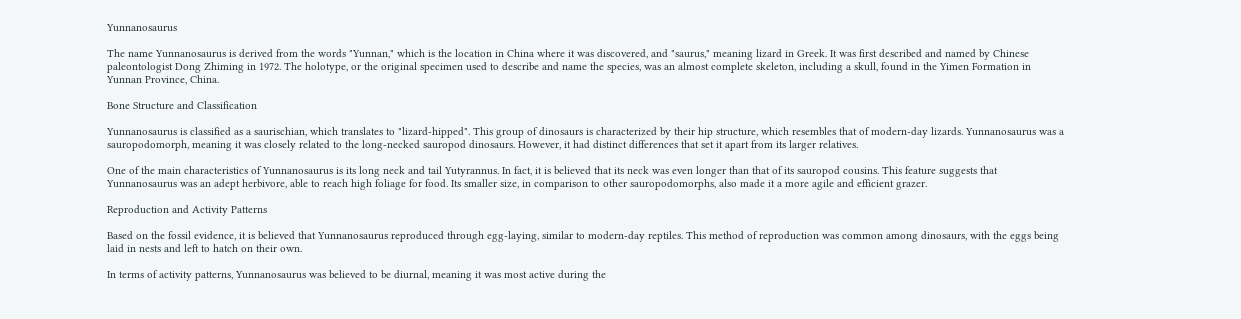Yunnanosaurus

The name Yunnanosaurus is derived from the words "Yunnan," which is the location in China where it was discovered, and "saurus," meaning lizard in Greek. It was first described and named by Chinese paleontologist Dong Zhiming in 1972. The holotype, or the original specimen used to describe and name the species, was an almost complete skeleton, including a skull, found in the Yimen Formation in Yunnan Province, China.

Bone Structure and Classification

Yunnanosaurus is classified as a saurischian, which translates to "lizard-hipped". This group of dinosaurs is characterized by their hip structure, which resembles that of modern-day lizards. Yunnanosaurus was a sauropodomorph, meaning it was closely related to the long-necked sauropod dinosaurs. However, it had distinct differences that set it apart from its larger relatives.

One of the main characteristics of Yunnanosaurus is its long neck and tail Yutyrannus. In fact, it is believed that its neck was even longer than that of its sauropod cousins. This feature suggests that Yunnanosaurus was an adept herbivore, able to reach high foliage for food. Its smaller size, in comparison to other sauropodomorphs, also made it a more agile and efficient grazer.

Reproduction and Activity Patterns

Based on the fossil evidence, it is believed that Yunnanosaurus reproduced through egg-laying, similar to modern-day reptiles. This method of reproduction was common among dinosaurs, with the eggs being laid in nests and left to hatch on their own.

In terms of activity patterns, Yunnanosaurus was believed to be diurnal, meaning it was most active during the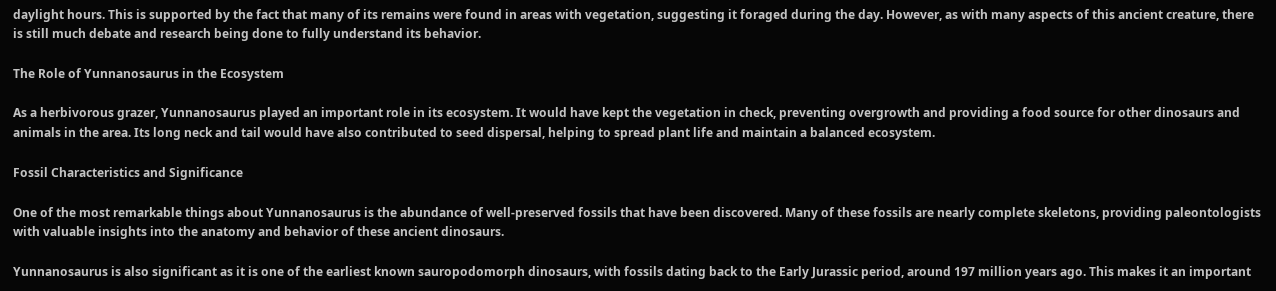daylight hours. This is supported by the fact that many of its remains were found in areas with vegetation, suggesting it foraged during the day. However, as with many aspects of this ancient creature, there is still much debate and research being done to fully understand its behavior.

The Role of Yunnanosaurus in the Ecosystem

As a herbivorous grazer, Yunnanosaurus played an important role in its ecosystem. It would have kept the vegetation in check, preventing overgrowth and providing a food source for other dinosaurs and animals in the area. Its long neck and tail would have also contributed to seed dispersal, helping to spread plant life and maintain a balanced ecosystem.

Fossil Characteristics and Significance

One of the most remarkable things about Yunnanosaurus is the abundance of well-preserved fossils that have been discovered. Many of these fossils are nearly complete skeletons, providing paleontologists with valuable insights into the anatomy and behavior of these ancient dinosaurs.

Yunnanosaurus is also significant as it is one of the earliest known sauropodomorph dinosaurs, with fossils dating back to the Early Jurassic period, around 197 million years ago. This makes it an important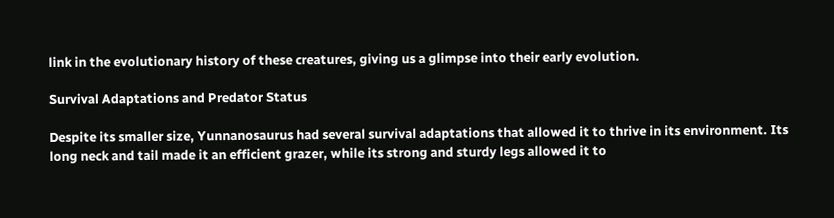link in the evolutionary history of these creatures, giving us a glimpse into their early evolution.

Survival Adaptations and Predator Status

Despite its smaller size, Yunnanosaurus had several survival adaptations that allowed it to thrive in its environment. Its long neck and tail made it an efficient grazer, while its strong and sturdy legs allowed it to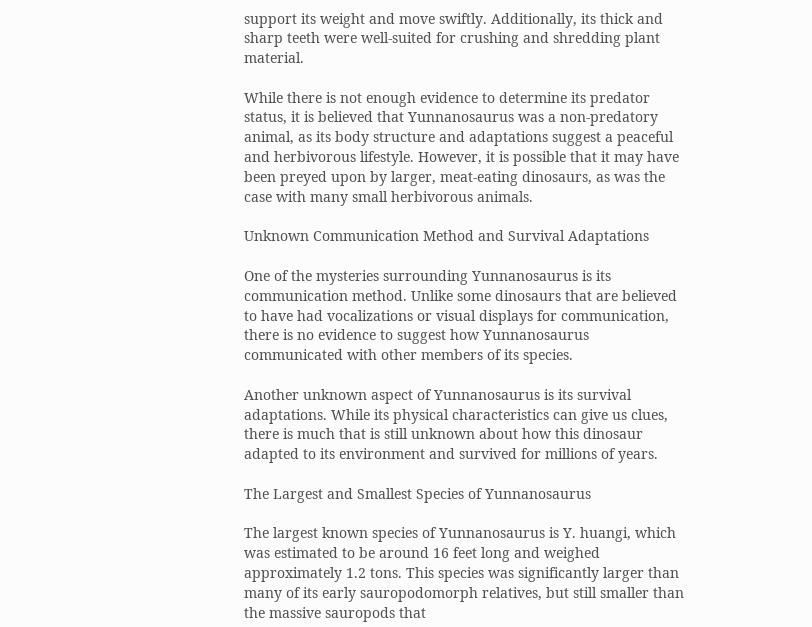support its weight and move swiftly. Additionally, its thick and sharp teeth were well-suited for crushing and shredding plant material.

While there is not enough evidence to determine its predator status, it is believed that Yunnanosaurus was a non-predatory animal, as its body structure and adaptations suggest a peaceful and herbivorous lifestyle. However, it is possible that it may have been preyed upon by larger, meat-eating dinosaurs, as was the case with many small herbivorous animals.

Unknown Communication Method and Survival Adaptations

One of the mysteries surrounding Yunnanosaurus is its communication method. Unlike some dinosaurs that are believed to have had vocalizations or visual displays for communication, there is no evidence to suggest how Yunnanosaurus communicated with other members of its species.

Another unknown aspect of Yunnanosaurus is its survival adaptations. While its physical characteristics can give us clues, there is much that is still unknown about how this dinosaur adapted to its environment and survived for millions of years.

The Largest and Smallest Species of Yunnanosaurus

The largest known species of Yunnanosaurus is Y. huangi, which was estimated to be around 16 feet long and weighed approximately 1.2 tons. This species was significantly larger than many of its early sauropodomorph relatives, but still smaller than the massive sauropods that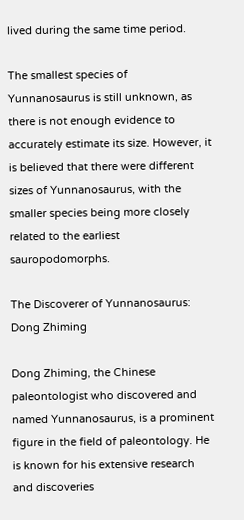lived during the same time period.

The smallest species of Yunnanosaurus is still unknown, as there is not enough evidence to accurately estimate its size. However, it is believed that there were different sizes of Yunnanosaurus, with the smaller species being more closely related to the earliest sauropodomorphs.

The Discoverer of Yunnanosaurus: Dong Zhiming

Dong Zhiming, the Chinese paleontologist who discovered and named Yunnanosaurus, is a prominent figure in the field of paleontology. He is known for his extensive research and discoveries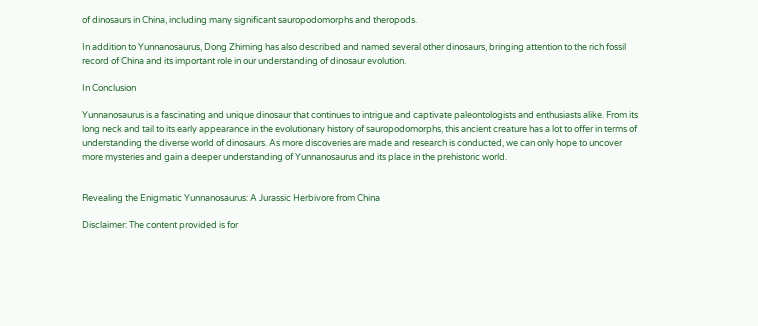of dinosaurs in China, including many significant sauropodomorphs and theropods.

In addition to Yunnanosaurus, Dong Zhiming has also described and named several other dinosaurs, bringing attention to the rich fossil record of China and its important role in our understanding of dinosaur evolution.

In Conclusion

Yunnanosaurus is a fascinating and unique dinosaur that continues to intrigue and captivate paleontologists and enthusiasts alike. From its long neck and tail to its early appearance in the evolutionary history of sauropodomorphs, this ancient creature has a lot to offer in terms of understanding the diverse world of dinosaurs. As more discoveries are made and research is conducted, we can only hope to uncover more mysteries and gain a deeper understanding of Yunnanosaurus and its place in the prehistoric world.


Revealing the Enigmatic Yunnanosaurus: A Jurassic Herbivore from China

Disclaimer: The content provided is for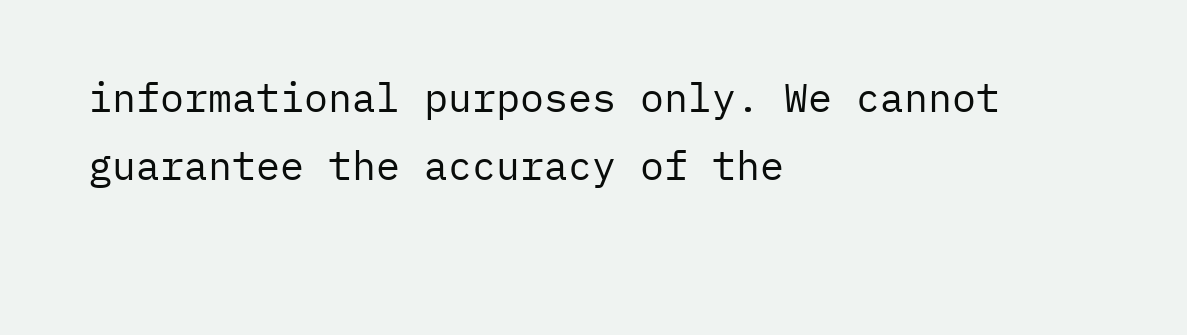informational purposes only. We cannot guarantee the accuracy of the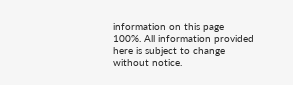information on this page 100%. All information provided here is subject to change without notice.